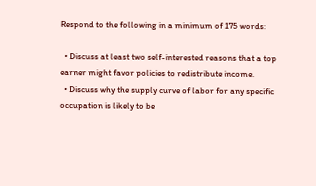Respond to the following in a minimum of 175 words:

  • Discuss at least two self-interested reasons that a top earner might favor policies to redistribute income.
  • Discuss why the supply curve of labor for any specific occupation is likely to be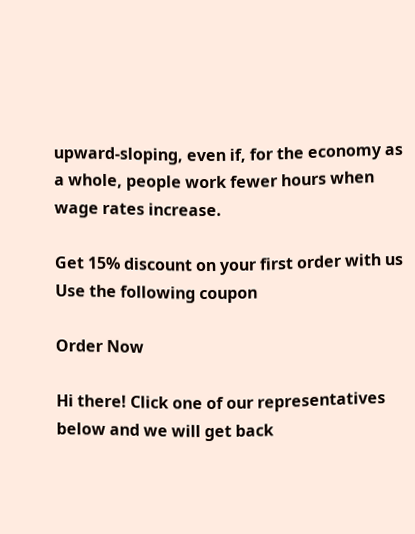upward-sloping, even if, for the economy as a whole, people work fewer hours when wage rates increase.

Get 15% discount on your first order with us
Use the following coupon

Order Now

Hi there! Click one of our representatives below and we will get back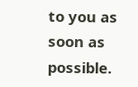to you as soon as possible.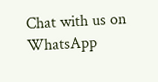Chat with us on WhatsApp